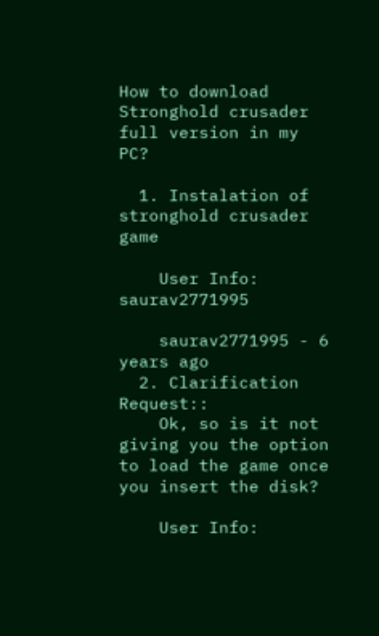How to download Stronghold crusader full version in my PC?

  1. Instalation of stronghold crusader game

    User Info: saurav2771995

    saurav2771995 - 6 years ago
  2. Clarification Request::
    Ok, so is it not giving you the option to load the game once you insert the disk?

    User Info: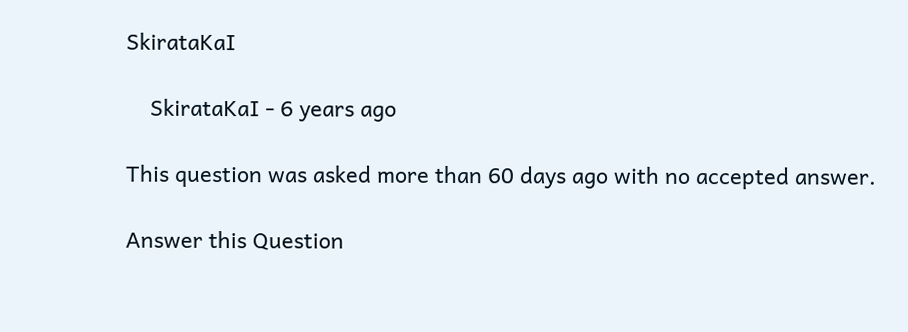SkirataKaI

    SkirataKaI - 6 years ago

This question was asked more than 60 days ago with no accepted answer.

Answer this Question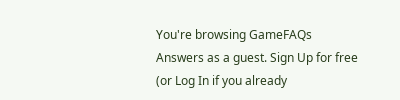You're browsing GameFAQs Answers as a guest. Sign Up for free (or Log In if you already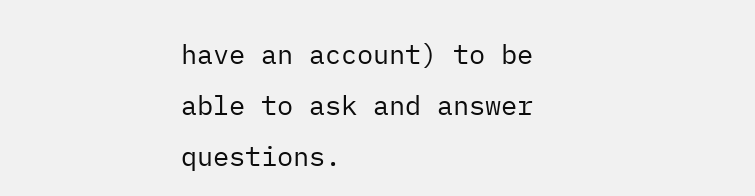have an account) to be able to ask and answer questions.